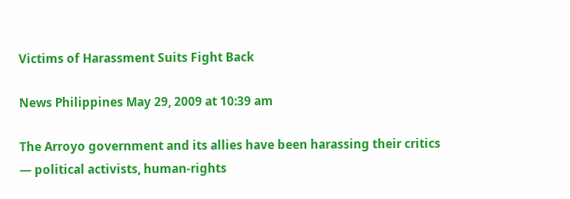Victims of Harassment Suits Fight Back

News Philippines May 29, 2009 at 10:39 am

The Arroyo government and its allies have been harassing their critics — political activists, human-rights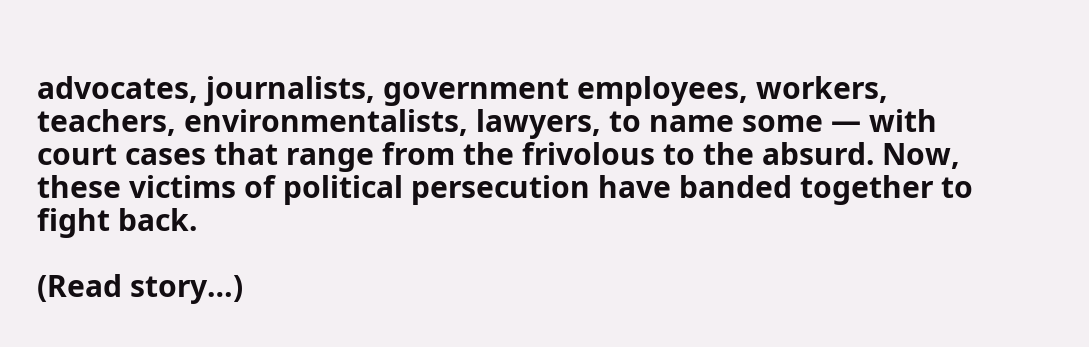advocates, journalists, government employees, workers, teachers, environmentalists, lawyers, to name some — with court cases that range from the frivolous to the absurd. Now, these victims of political persecution have banded together to fight back.

(Read story…)